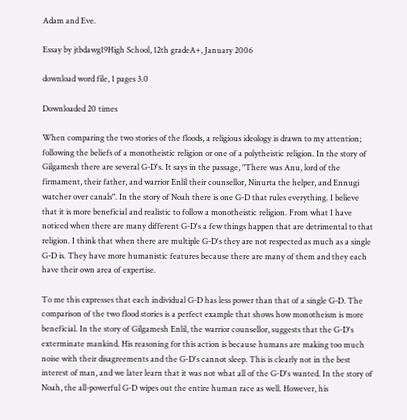Adam and Eve.

Essay by jtbdawg19High School, 12th gradeA+, January 2006

download word file, 1 pages 3.0

Downloaded 20 times

When comparing the two stories of the floods, a religious ideology is drawn to my attention; following the beliefs of a monotheistic religion or one of a polytheistic religion. In the story of Gilgamesh there are several G-D's. It says in the passage, "There was Anu, lord of the firmament, their father, and warrior Enlil their counsellor, Ninurta the helper, and Ennugi watcher over canals". In the story of Noah there is one G-D that rules everything. I believe that it is more beneficial and realistic to follow a monotheistic religion. From what I have noticed when there are many different G-D's a few things happen that are detrimental to that religion. I think that when there are multiple G-D's they are not respected as much as a single G-D is. They have more humanistic features because there are many of them and they each have their own area of expertise.

To me this expresses that each individual G-D has less power than that of a single G-D. The comparison of the two flood stories is a perfect example that shows how monotheism is more beneficial. In the story of Gilgamesh Enlil, the warrior counsellor, suggests that the G-D's exterminate mankind. His reasoning for this action is because humans are making too much noise with their disagreements and the G-D's cannot sleep. This is clearly not in the best interest of man, and we later learn that it was not what all of the G-D's wanted. In the story of Noah, the all-powerful G-D wipes out the entire human race as well. However, his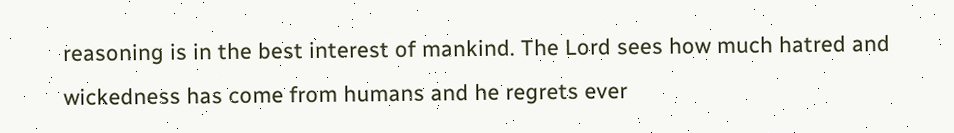reasoning is in the best interest of mankind. The Lord sees how much hatred and wickedness has come from humans and he regrets ever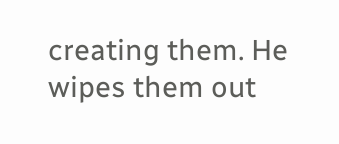creating them. He wipes them out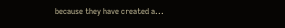because they have created a...